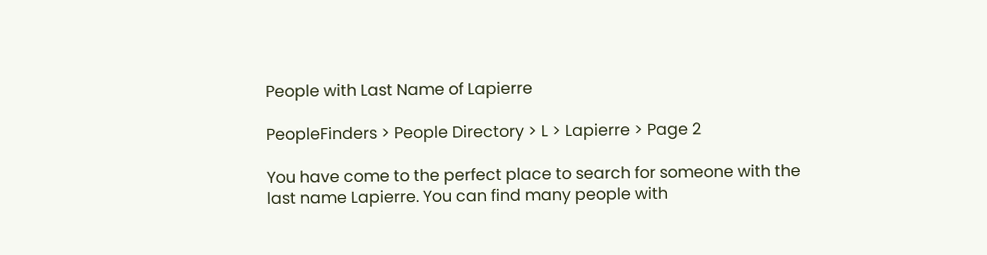People with Last Name of Lapierre

PeopleFinders > People Directory > L > Lapierre > Page 2

You have come to the perfect place to search for someone with the last name Lapierre. You can find many people with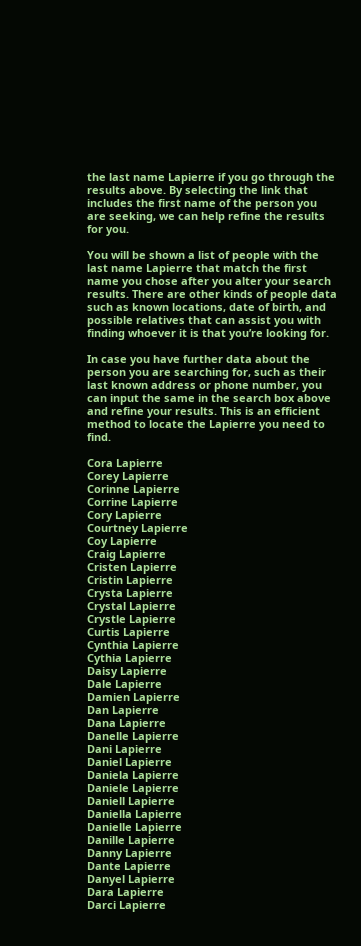the last name Lapierre if you go through the results above. By selecting the link that includes the first name of the person you are seeking, we can help refine the results for you.

You will be shown a list of people with the last name Lapierre that match the first name you chose after you alter your search results. There are other kinds of people data such as known locations, date of birth, and possible relatives that can assist you with finding whoever it is that you’re looking for.

In case you have further data about the person you are searching for, such as their last known address or phone number, you can input the same in the search box above and refine your results. This is an efficient method to locate the Lapierre you need to find.

Cora Lapierre
Corey Lapierre
Corinne Lapierre
Corrine Lapierre
Cory Lapierre
Courtney Lapierre
Coy Lapierre
Craig Lapierre
Cristen Lapierre
Cristin Lapierre
Crysta Lapierre
Crystal Lapierre
Crystle Lapierre
Curtis Lapierre
Cynthia Lapierre
Cythia Lapierre
Daisy Lapierre
Dale Lapierre
Damien Lapierre
Dan Lapierre
Dana Lapierre
Danelle Lapierre
Dani Lapierre
Daniel Lapierre
Daniela Lapierre
Daniele Lapierre
Daniell Lapierre
Daniella Lapierre
Danielle Lapierre
Danille Lapierre
Danny Lapierre
Dante Lapierre
Danyel Lapierre
Dara Lapierre
Darci Lapierre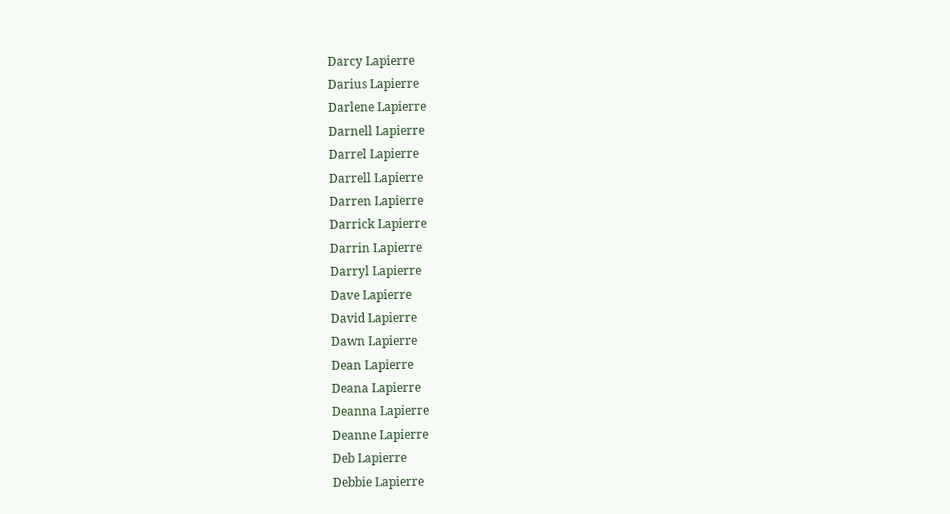Darcy Lapierre
Darius Lapierre
Darlene Lapierre
Darnell Lapierre
Darrel Lapierre
Darrell Lapierre
Darren Lapierre
Darrick Lapierre
Darrin Lapierre
Darryl Lapierre
Dave Lapierre
David Lapierre
Dawn Lapierre
Dean Lapierre
Deana Lapierre
Deanna Lapierre
Deanne Lapierre
Deb Lapierre
Debbie Lapierre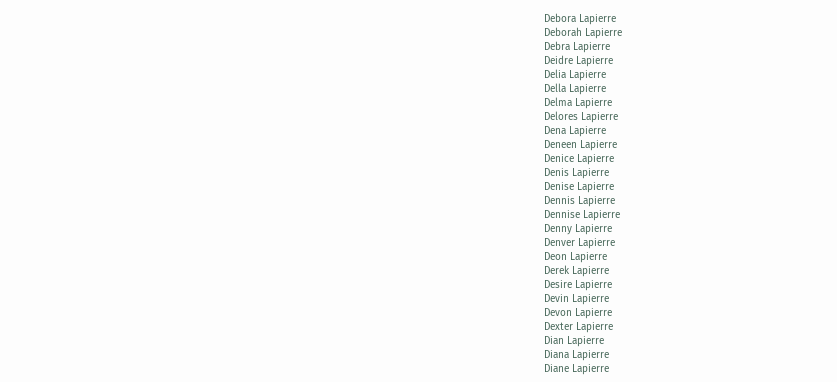Debora Lapierre
Deborah Lapierre
Debra Lapierre
Deidre Lapierre
Delia Lapierre
Della Lapierre
Delma Lapierre
Delores Lapierre
Dena Lapierre
Deneen Lapierre
Denice Lapierre
Denis Lapierre
Denise Lapierre
Dennis Lapierre
Dennise Lapierre
Denny Lapierre
Denver Lapierre
Deon Lapierre
Derek Lapierre
Desire Lapierre
Devin Lapierre
Devon Lapierre
Dexter Lapierre
Dian Lapierre
Diana Lapierre
Diane Lapierre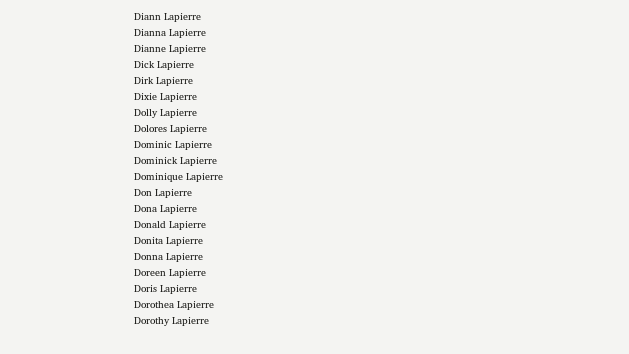Diann Lapierre
Dianna Lapierre
Dianne Lapierre
Dick Lapierre
Dirk Lapierre
Dixie Lapierre
Dolly Lapierre
Dolores Lapierre
Dominic Lapierre
Dominick Lapierre
Dominique Lapierre
Don Lapierre
Dona Lapierre
Donald Lapierre
Donita Lapierre
Donna Lapierre
Doreen Lapierre
Doris Lapierre
Dorothea Lapierre
Dorothy Lapierre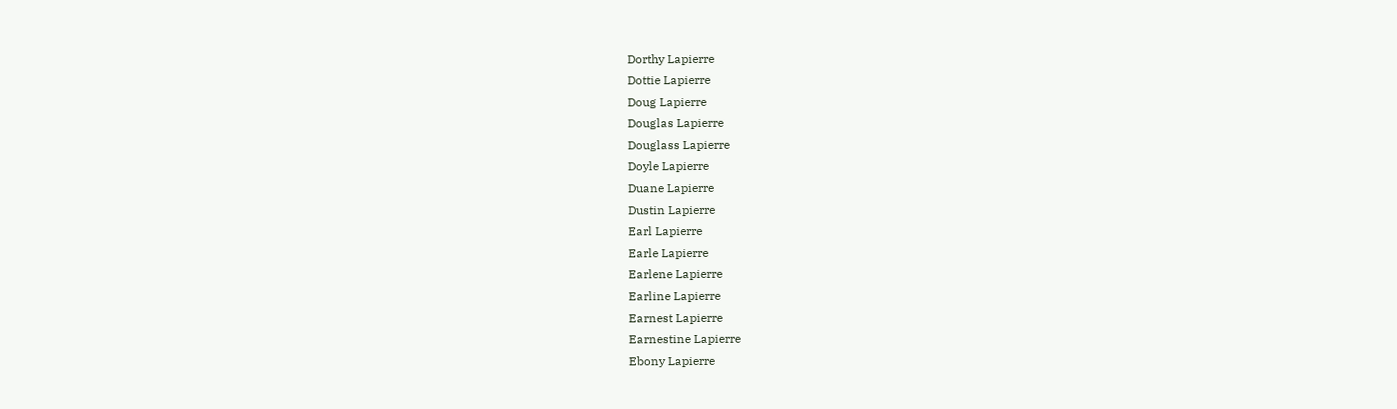Dorthy Lapierre
Dottie Lapierre
Doug Lapierre
Douglas Lapierre
Douglass Lapierre
Doyle Lapierre
Duane Lapierre
Dustin Lapierre
Earl Lapierre
Earle Lapierre
Earlene Lapierre
Earline Lapierre
Earnest Lapierre
Earnestine Lapierre
Ebony Lapierre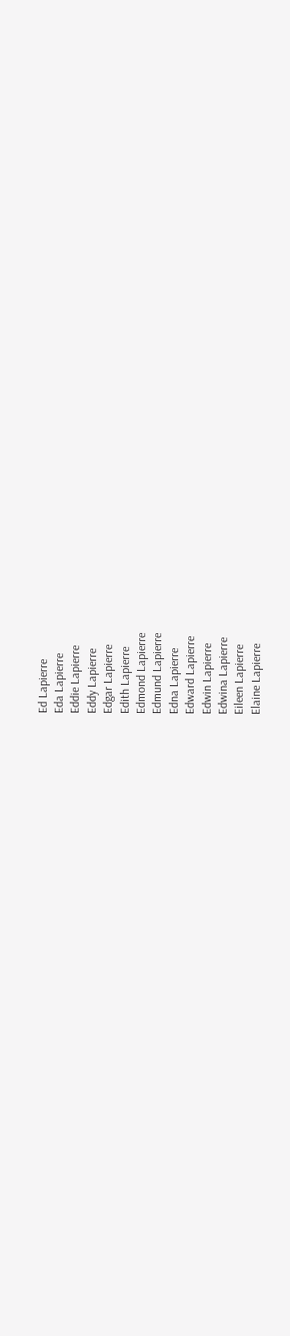Ed Lapierre
Eda Lapierre
Eddie Lapierre
Eddy Lapierre
Edgar Lapierre
Edith Lapierre
Edmond Lapierre
Edmund Lapierre
Edna Lapierre
Edward Lapierre
Edwin Lapierre
Edwina Lapierre
Eileen Lapierre
Elaine Lapierre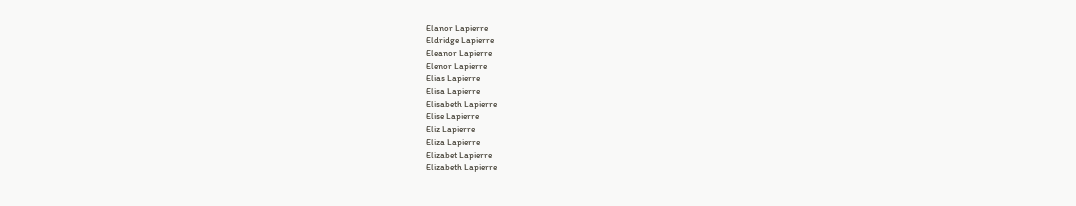Elanor Lapierre
Eldridge Lapierre
Eleanor Lapierre
Elenor Lapierre
Elias Lapierre
Elisa Lapierre
Elisabeth Lapierre
Elise Lapierre
Eliz Lapierre
Eliza Lapierre
Elizabet Lapierre
Elizabeth Lapierre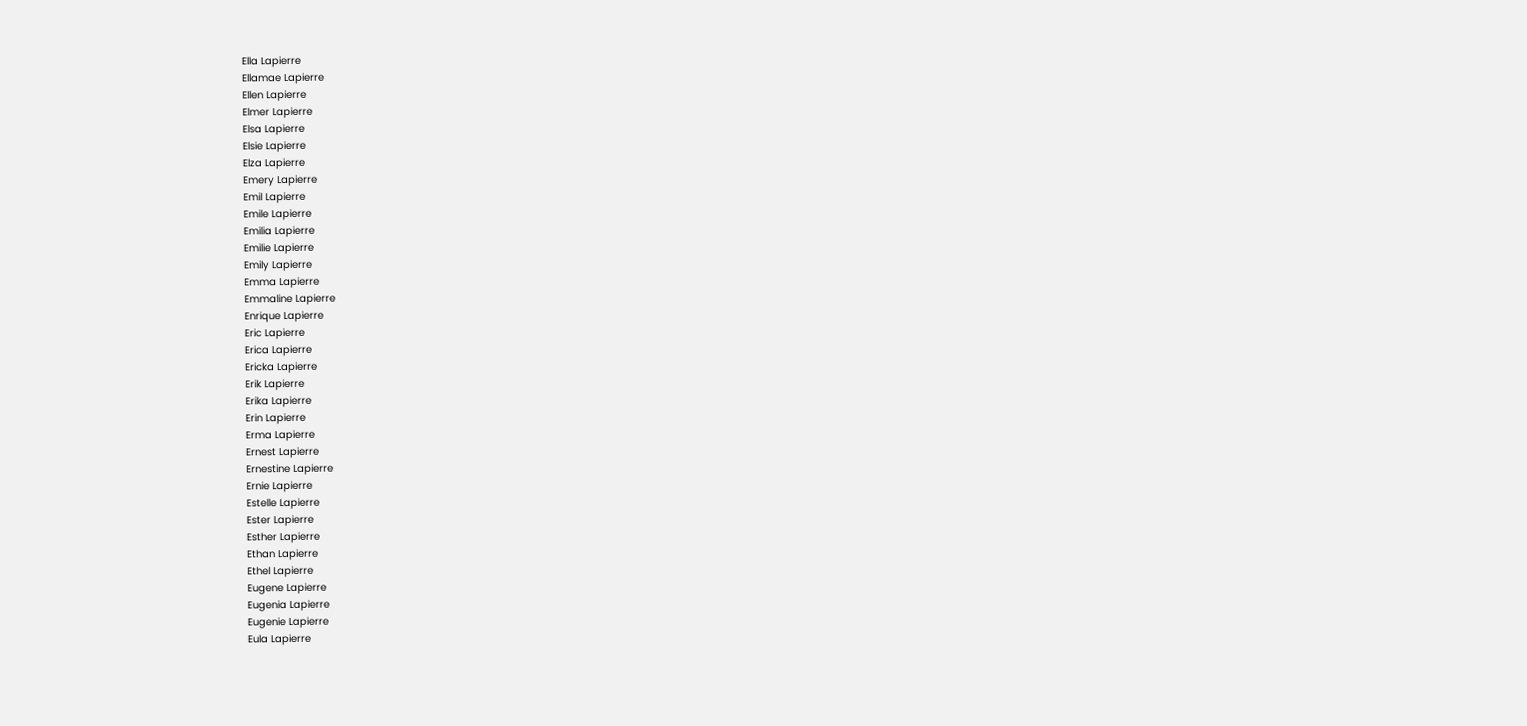Ella Lapierre
Ellamae Lapierre
Ellen Lapierre
Elmer Lapierre
Elsa Lapierre
Elsie Lapierre
Elza Lapierre
Emery Lapierre
Emil Lapierre
Emile Lapierre
Emilia Lapierre
Emilie Lapierre
Emily Lapierre
Emma Lapierre
Emmaline Lapierre
Enrique Lapierre
Eric Lapierre
Erica Lapierre
Ericka Lapierre
Erik Lapierre
Erika Lapierre
Erin Lapierre
Erma Lapierre
Ernest Lapierre
Ernestine Lapierre
Ernie Lapierre
Estelle Lapierre
Ester Lapierre
Esther Lapierre
Ethan Lapierre
Ethel Lapierre
Eugene Lapierre
Eugenia Lapierre
Eugenie Lapierre
Eula Lapierre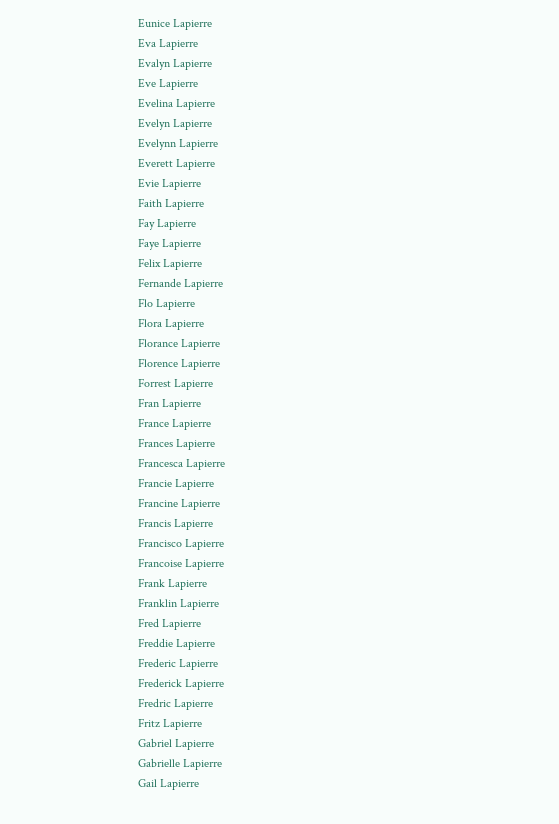Eunice Lapierre
Eva Lapierre
Evalyn Lapierre
Eve Lapierre
Evelina Lapierre
Evelyn Lapierre
Evelynn Lapierre
Everett Lapierre
Evie Lapierre
Faith Lapierre
Fay Lapierre
Faye Lapierre
Felix Lapierre
Fernande Lapierre
Flo Lapierre
Flora Lapierre
Florance Lapierre
Florence Lapierre
Forrest Lapierre
Fran Lapierre
France Lapierre
Frances Lapierre
Francesca Lapierre
Francie Lapierre
Francine Lapierre
Francis Lapierre
Francisco Lapierre
Francoise Lapierre
Frank Lapierre
Franklin Lapierre
Fred Lapierre
Freddie Lapierre
Frederic Lapierre
Frederick Lapierre
Fredric Lapierre
Fritz Lapierre
Gabriel Lapierre
Gabrielle Lapierre
Gail Lapierre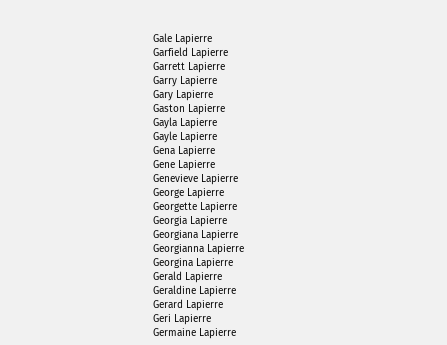Gale Lapierre
Garfield Lapierre
Garrett Lapierre
Garry Lapierre
Gary Lapierre
Gaston Lapierre
Gayla Lapierre
Gayle Lapierre
Gena Lapierre
Gene Lapierre
Genevieve Lapierre
George Lapierre
Georgette Lapierre
Georgia Lapierre
Georgiana Lapierre
Georgianna Lapierre
Georgina Lapierre
Gerald Lapierre
Geraldine Lapierre
Gerard Lapierre
Geri Lapierre
Germaine Lapierre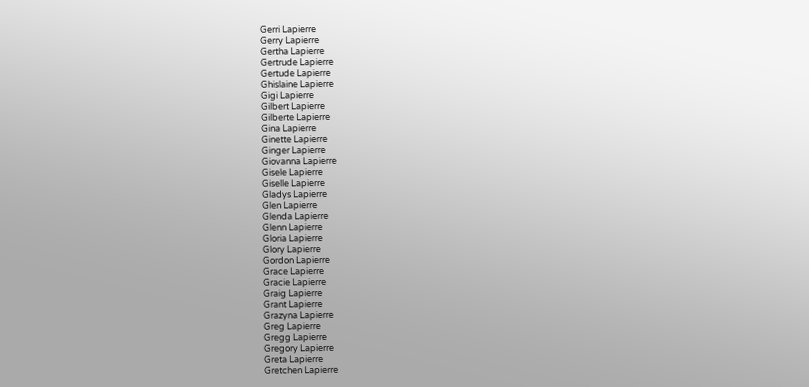Gerri Lapierre
Gerry Lapierre
Gertha Lapierre
Gertrude Lapierre
Gertude Lapierre
Ghislaine Lapierre
Gigi Lapierre
Gilbert Lapierre
Gilberte Lapierre
Gina Lapierre
Ginette Lapierre
Ginger Lapierre
Giovanna Lapierre
Gisele Lapierre
Giselle Lapierre
Gladys Lapierre
Glen Lapierre
Glenda Lapierre
Glenn Lapierre
Gloria Lapierre
Glory Lapierre
Gordon Lapierre
Grace Lapierre
Gracie Lapierre
Graig Lapierre
Grant Lapierre
Grazyna Lapierre
Greg Lapierre
Gregg Lapierre
Gregory Lapierre
Greta Lapierre
Gretchen Lapierre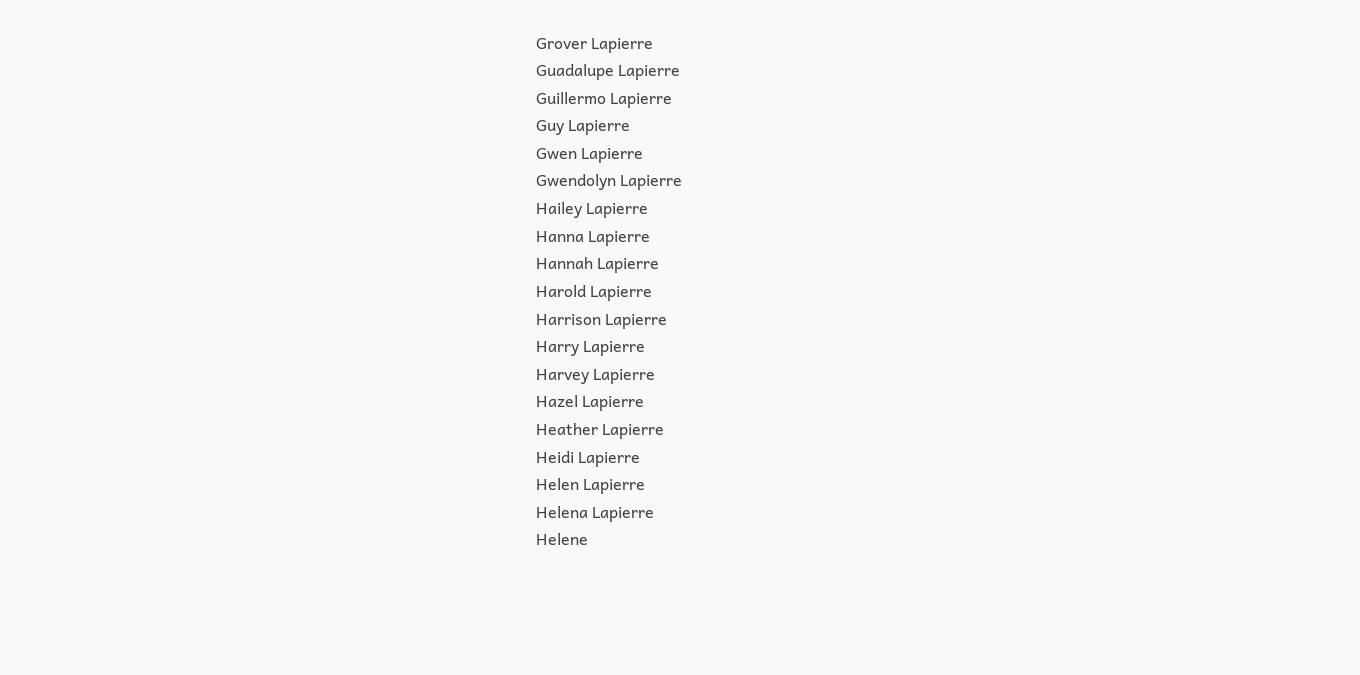Grover Lapierre
Guadalupe Lapierre
Guillermo Lapierre
Guy Lapierre
Gwen Lapierre
Gwendolyn Lapierre
Hailey Lapierre
Hanna Lapierre
Hannah Lapierre
Harold Lapierre
Harrison Lapierre
Harry Lapierre
Harvey Lapierre
Hazel Lapierre
Heather Lapierre
Heidi Lapierre
Helen Lapierre
Helena Lapierre
Helene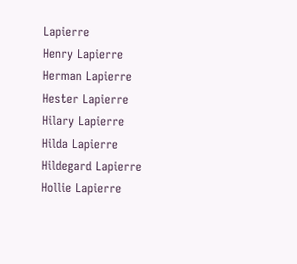Lapierre
Henry Lapierre
Herman Lapierre
Hester Lapierre
Hilary Lapierre
Hilda Lapierre
Hildegard Lapierre
Hollie Lapierre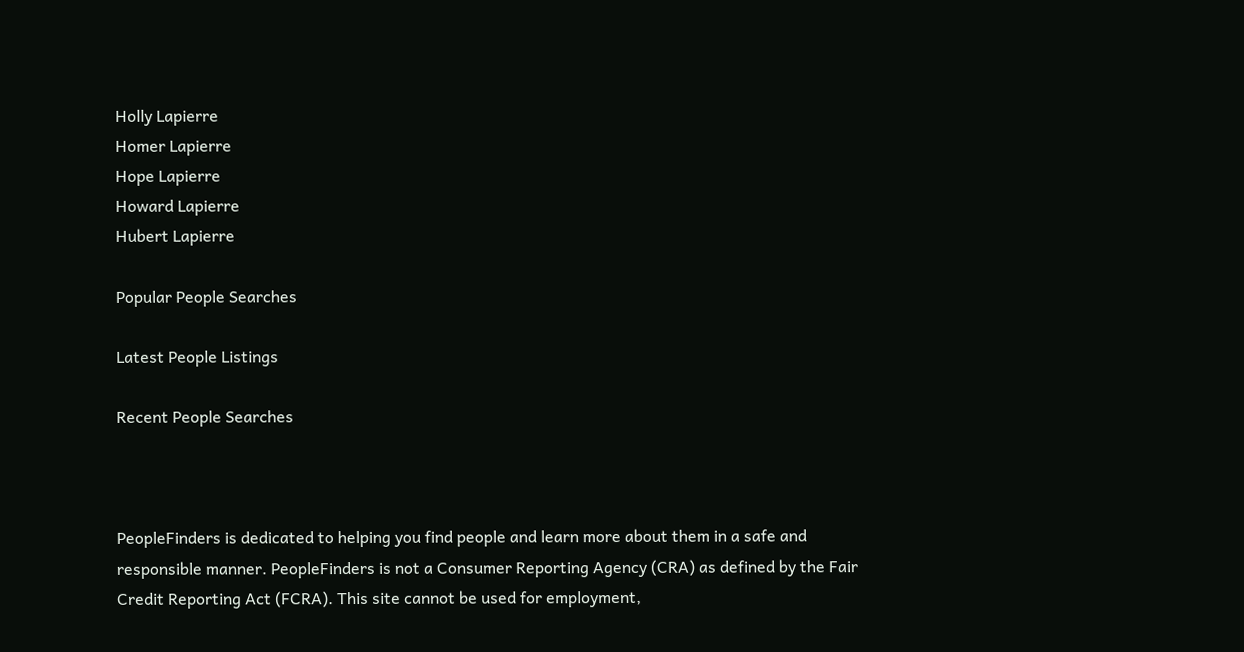Holly Lapierre
Homer Lapierre
Hope Lapierre
Howard Lapierre
Hubert Lapierre

Popular People Searches

Latest People Listings

Recent People Searches



PeopleFinders is dedicated to helping you find people and learn more about them in a safe and responsible manner. PeopleFinders is not a Consumer Reporting Agency (CRA) as defined by the Fair Credit Reporting Act (FCRA). This site cannot be used for employment,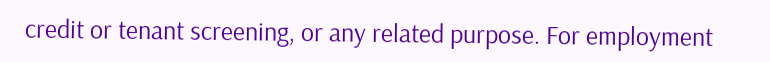credit or tenant screening, or any related purpose. For employment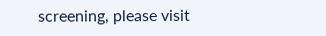screening, please visit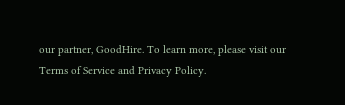our partner, GoodHire. To learn more, please visit our Terms of Service and Privacy Policy.